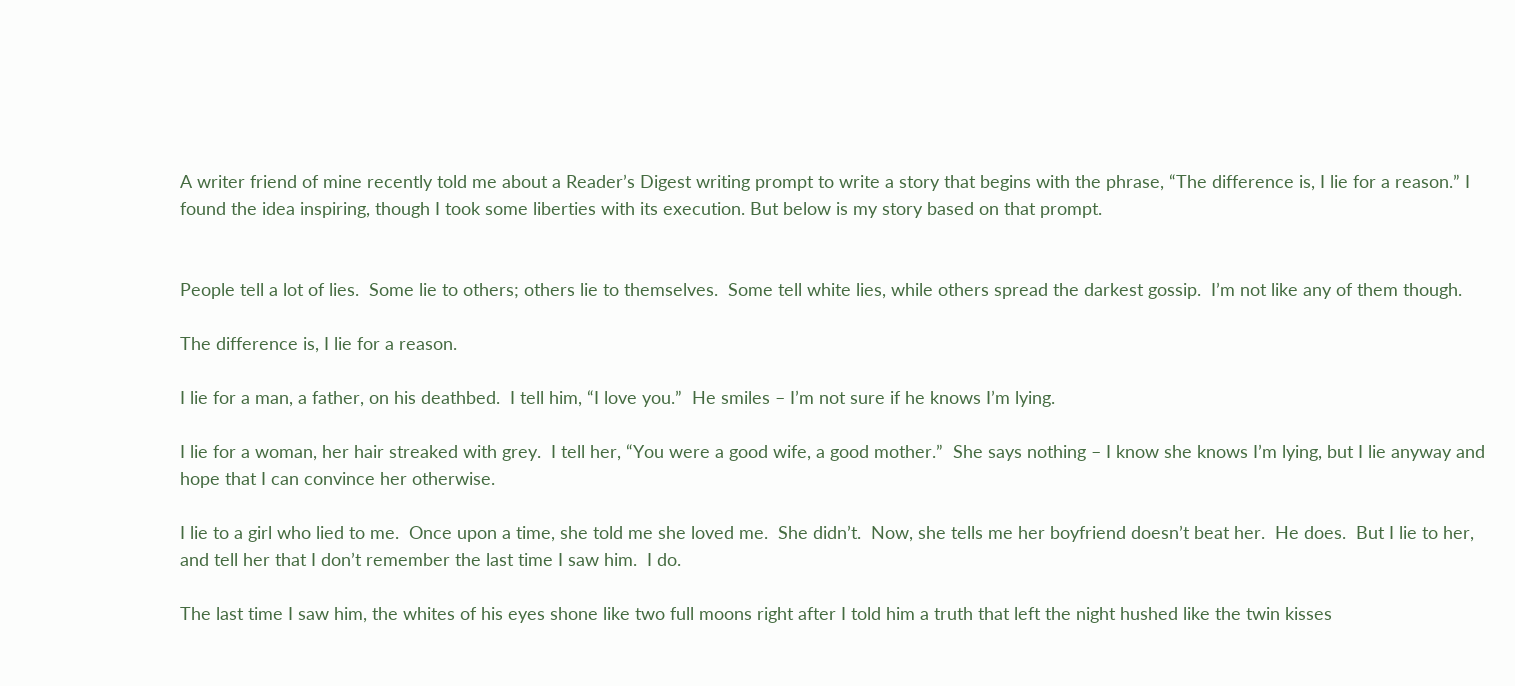A writer friend of mine recently told me about a Reader’s Digest writing prompt to write a story that begins with the phrase, “The difference is, I lie for a reason.” I found the idea inspiring, though I took some liberties with its execution. But below is my story based on that prompt.


People tell a lot of lies.  Some lie to others; others lie to themselves.  Some tell white lies, while others spread the darkest gossip.  I’m not like any of them though.

The difference is, I lie for a reason.

I lie for a man, a father, on his deathbed.  I tell him, “I love you.”  He smiles – I’m not sure if he knows I’m lying.

I lie for a woman, her hair streaked with grey.  I tell her, “You were a good wife, a good mother.”  She says nothing – I know she knows I’m lying, but I lie anyway and hope that I can convince her otherwise.

I lie to a girl who lied to me.  Once upon a time, she told me she loved me.  She didn’t.  Now, she tells me her boyfriend doesn’t beat her.  He does.  But I lie to her, and tell her that I don’t remember the last time I saw him.  I do.

The last time I saw him, the whites of his eyes shone like two full moons right after I told him a truth that left the night hushed like the twin kisses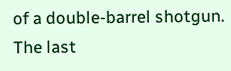of a double-barrel shotgun.  The last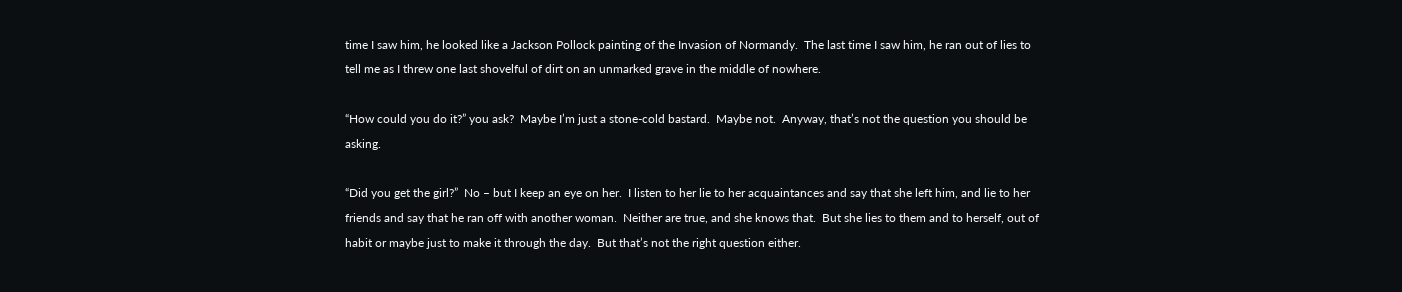time I saw him, he looked like a Jackson Pollock painting of the Invasion of Normandy.  The last time I saw him, he ran out of lies to tell me as I threw one last shovelful of dirt on an unmarked grave in the middle of nowhere.

“How could you do it?” you ask?  Maybe I’m just a stone-cold bastard.  Maybe not.  Anyway, that’s not the question you should be asking.

“Did you get the girl?”  No – but I keep an eye on her.  I listen to her lie to her acquaintances and say that she left him, and lie to her friends and say that he ran off with another woman.  Neither are true, and she knows that.  But she lies to them and to herself, out of habit or maybe just to make it through the day.  But that’s not the right question either.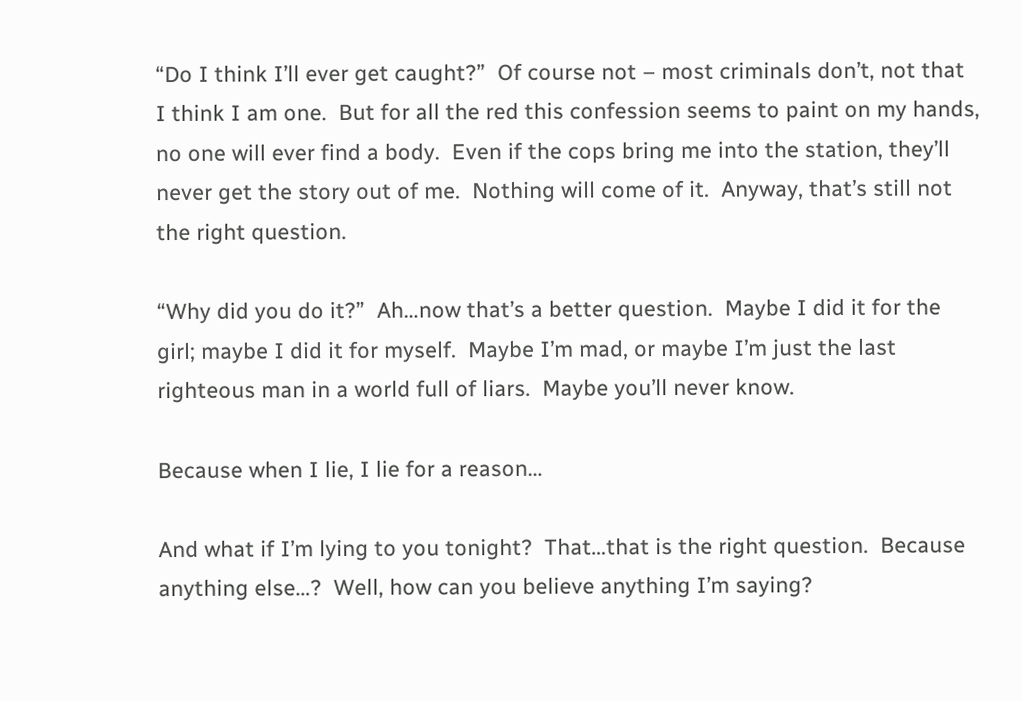“Do I think I’ll ever get caught?”  Of course not – most criminals don’t, not that I think I am one.  But for all the red this confession seems to paint on my hands, no one will ever find a body.  Even if the cops bring me into the station, they’ll never get the story out of me.  Nothing will come of it.  Anyway, that’s still not the right question.

“Why did you do it?”  Ah…now that’s a better question.  Maybe I did it for the girl; maybe I did it for myself.  Maybe I’m mad, or maybe I’m just the last righteous man in a world full of liars.  Maybe you’ll never know.

Because when I lie, I lie for a reason…

And what if I’m lying to you tonight?  That…that is the right question.  Because anything else…?  Well, how can you believe anything I’m saying?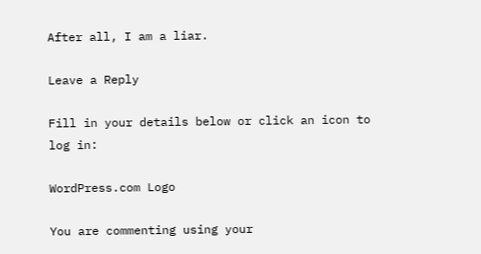After all, I am a liar.

Leave a Reply

Fill in your details below or click an icon to log in:

WordPress.com Logo

You are commenting using your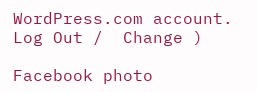WordPress.com account. Log Out /  Change )

Facebook photo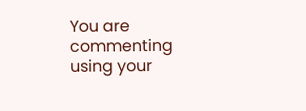You are commenting using your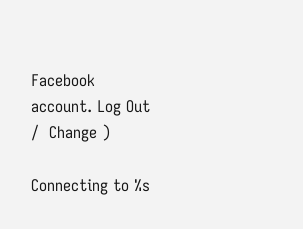Facebook account. Log Out /  Change )

Connecting to %s